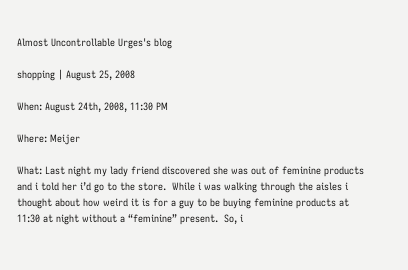Almost Uncontrollable Urges's blog

shopping | August 25, 2008

When: August 24th, 2008, 11:30 PM

Where: Meijer

What: Last night my lady friend discovered she was out of feminine products and i told her i’d go to the store.  While i was walking through the aisles i thought about how weird it is for a guy to be buying feminine products at 11:30 at night without a “feminine” present.  So, i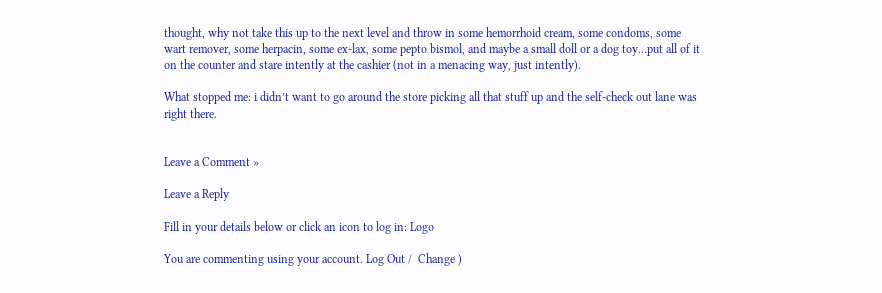thought, why not take this up to the next level and throw in some hemorrhoid cream, some condoms, some wart remover, some herpacin, some ex-lax, some pepto bismol, and maybe a small doll or a dog toy…put all of it on the counter and stare intently at the cashier (not in a menacing way, just intently).

What stopped me: i didn’t want to go around the store picking all that stuff up and the self-check out lane was right there.


Leave a Comment »

Leave a Reply

Fill in your details below or click an icon to log in: Logo

You are commenting using your account. Log Out /  Change )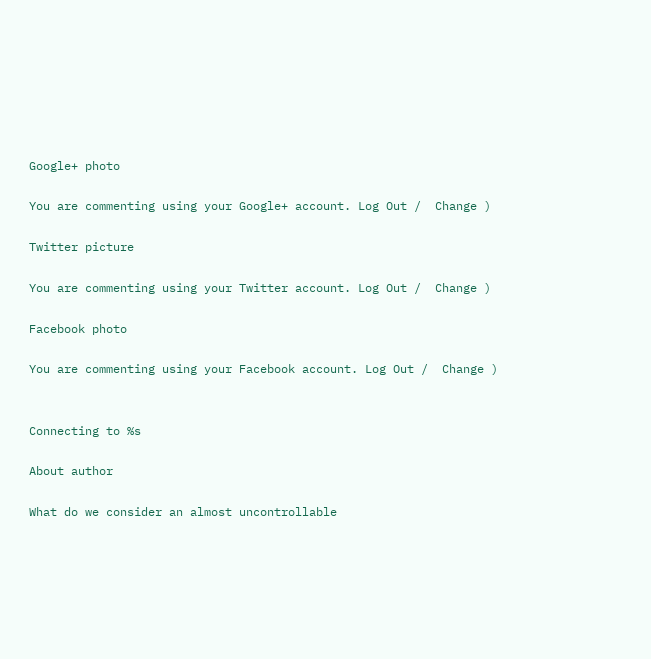Google+ photo

You are commenting using your Google+ account. Log Out /  Change )

Twitter picture

You are commenting using your Twitter account. Log Out /  Change )

Facebook photo

You are commenting using your Facebook account. Log Out /  Change )


Connecting to %s

About author

What do we consider an almost uncontrollable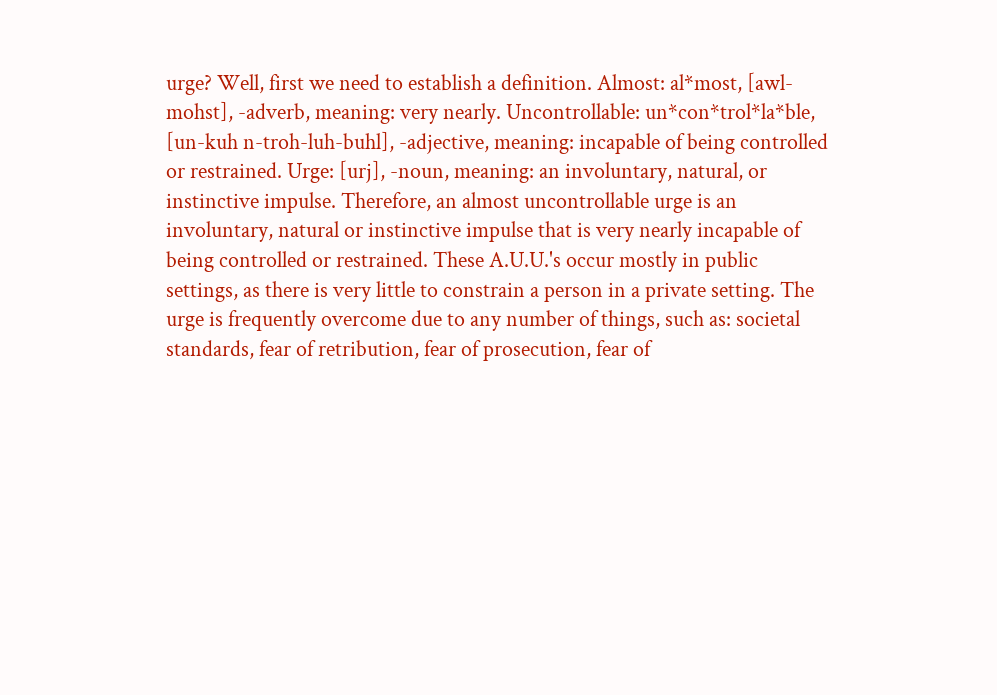urge? Well, first we need to establish a definition. Almost: al*most, [awl-mohst], -adverb, meaning: very nearly. Uncontrollable: un*con*trol*la*ble, [un-kuh n-troh-luh-buhl], -adjective, meaning: incapable of being controlled or restrained. Urge: [urj], -noun, meaning: an involuntary, natural, or instinctive impulse. Therefore, an almost uncontrollable urge is an involuntary, natural or instinctive impulse that is very nearly incapable of being controlled or restrained. These A.U.U.'s occur mostly in public settings, as there is very little to constrain a person in a private setting. The urge is frequently overcome due to any number of things, such as: societal standards, fear of retribution, fear of prosecution, fear of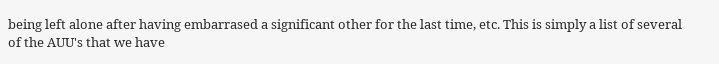being left alone after having embarrased a significant other for the last time, etc. This is simply a list of several of the AUU's that we have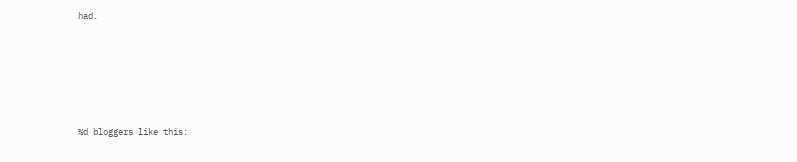had.







%d bloggers like this: